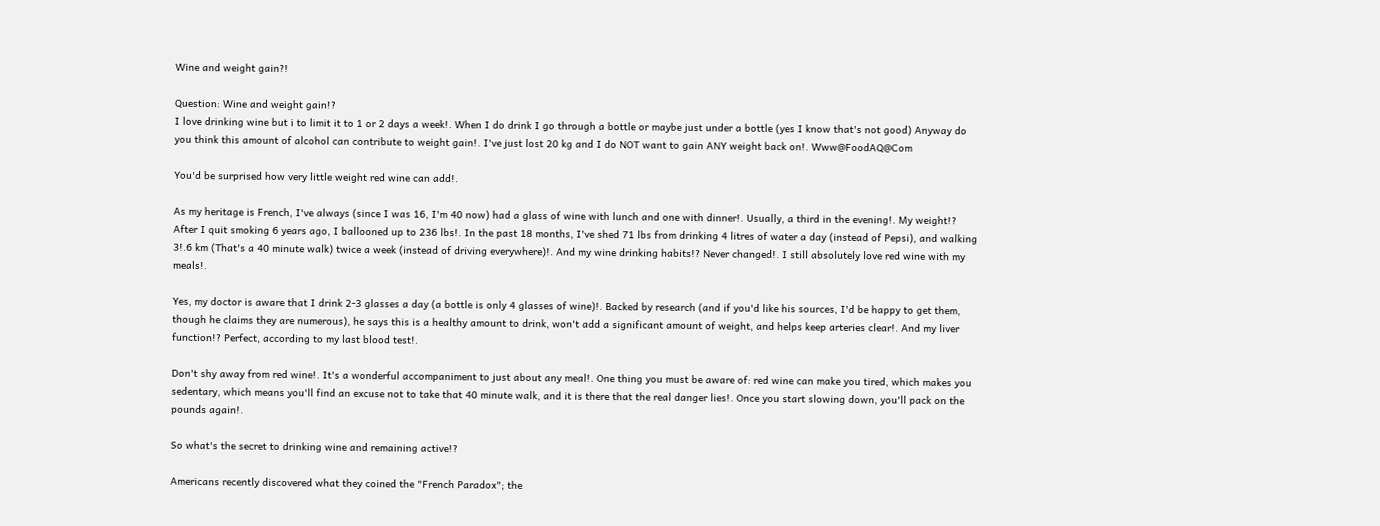Wine and weight gain?!

Question: Wine and weight gain!?
I love drinking wine but i to limit it to 1 or 2 days a week!. When I do drink I go through a bottle or maybe just under a bottle (yes I know that's not good) Anyway do you think this amount of alcohol can contribute to weight gain!. I've just lost 20 kg and I do NOT want to gain ANY weight back on!. Www@FoodAQ@Com

You'd be surprised how very little weight red wine can add!.

As my heritage is French, I've always (since I was 16, I'm 40 now) had a glass of wine with lunch and one with dinner!. Usually, a third in the evening!. My weight!? After I quit smoking 6 years ago, I ballooned up to 236 lbs!. In the past 18 months, I've shed 71 lbs from drinking 4 litres of water a day (instead of Pepsi), and walking 3!.6 km (That's a 40 minute walk) twice a week (instead of driving everywhere)!. And my wine drinking habits!? Never changed!. I still absolutely love red wine with my meals!.

Yes, my doctor is aware that I drink 2-3 glasses a day (a bottle is only 4 glasses of wine)!. Backed by research (and if you'd like his sources, I'd be happy to get them, though he claims they are numerous), he says this is a healthy amount to drink, won't add a significant amount of weight, and helps keep arteries clear!. And my liver function!? Perfect, according to my last blood test!.

Don't shy away from red wine!. It's a wonderful accompaniment to just about any meal!. One thing you must be aware of: red wine can make you tired, which makes you sedentary, which means you'll find an excuse not to take that 40 minute walk, and it is there that the real danger lies!. Once you start slowing down, you'll pack on the pounds again!.

So what's the secret to drinking wine and remaining active!?

Americans recently discovered what they coined the "French Paradox"; the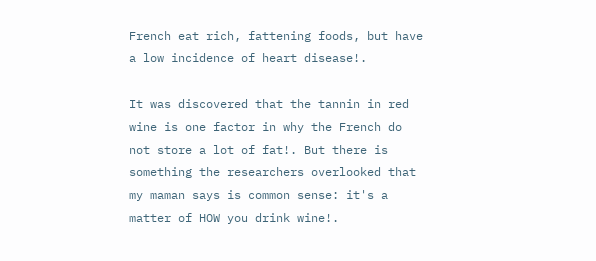French eat rich, fattening foods, but have a low incidence of heart disease!.

It was discovered that the tannin in red wine is one factor in why the French do not store a lot of fat!. But there is something the researchers overlooked that my maman says is common sense: it's a matter of HOW you drink wine!.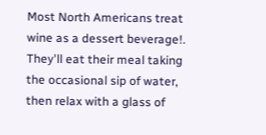Most North Americans treat wine as a dessert beverage!. They'll eat their meal taking the occasional sip of water, then relax with a glass of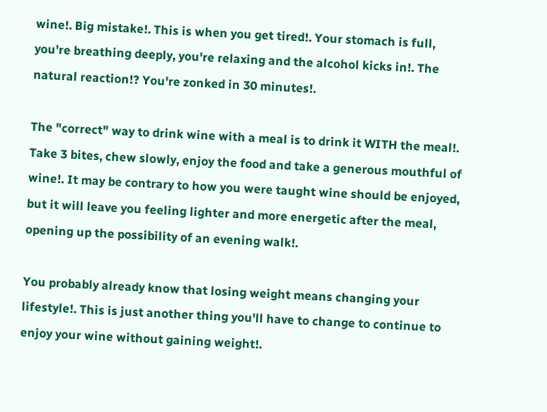wine!. Big mistake!. This is when you get tired!. Your stomach is full, you're breathing deeply, you're relaxing and the alcohol kicks in!. The natural reaction!? You're zonked in 30 minutes!.

The "correct" way to drink wine with a meal is to drink it WITH the meal!. Take 3 bites, chew slowly, enjoy the food and take a generous mouthful of wine!. It may be contrary to how you were taught wine should be enjoyed, but it will leave you feeling lighter and more energetic after the meal, opening up the possibility of an evening walk!.

You probably already know that losing weight means changing your lifestyle!. This is just another thing you'll have to change to continue to enjoy your wine without gaining weight!.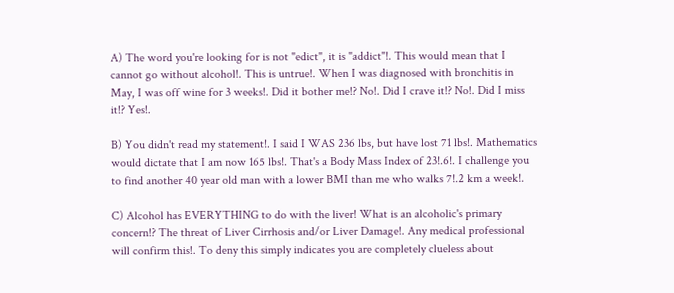A) The word you're looking for is not "edict", it is "addict"!. This would mean that I cannot go without alcohol!. This is untrue!. When I was diagnosed with bronchitis in May, I was off wine for 3 weeks!. Did it bother me!? No!. Did I crave it!? No!. Did I miss it!? Yes!.

B) You didn't read my statement!. I said I WAS 236 lbs, but have lost 71 lbs!. Mathematics would dictate that I am now 165 lbs!. That's a Body Mass Index of 23!.6!. I challenge you to find another 40 year old man with a lower BMI than me who walks 7!.2 km a week!.

C) Alcohol has EVERYTHING to do with the liver! What is an alcoholic's primary concern!? The threat of Liver Cirrhosis and/or Liver Damage!. Any medical professional will confirm this!. To deny this simply indicates you are completely clueless about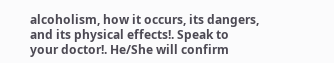alcoholism, how it occurs, its dangers, and its physical effects!. Speak to your doctor!. He/She will confirm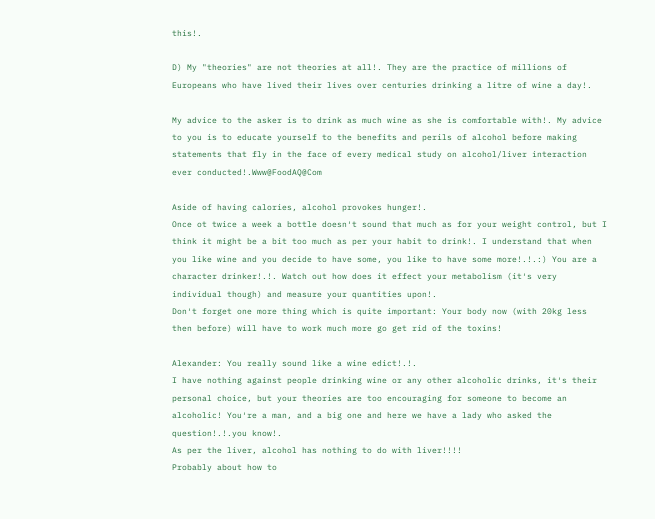this!.

D) My "theories" are not theories at all!. They are the practice of millions of Europeans who have lived their lives over centuries drinking a litre of wine a day!.

My advice to the asker is to drink as much wine as she is comfortable with!. My advice to you is to educate yourself to the benefits and perils of alcohol before making statements that fly in the face of every medical study on alcohol/liver interaction ever conducted!.Www@FoodAQ@Com

Aside of having calories, alcohol provokes hunger!.
Once ot twice a week a bottle doesn′t sound that much as for your weight control, but I think it might be a bit too much as per your habit to drink!. I understand that when you like wine and you decide to have some, you like to have some more!.!.:) You are a character drinker!.!. Watch out how does it effect your metabolism (it′s very individual though) and measure your quantities upon!.
Don′t forget one more thing which is quite important: Your body now (with 20kg less then before) will have to work much more go get rid of the toxins!

Alexander: You really sound like a wine edict!.!.
I have nothing against people drinking wine or any other alcoholic drinks, it′s their personal choice, but your theories are too encouraging for someone to become an alcoholic! You′re a man, and a big one and here we have a lady who asked the question!.!.you know!.
As per the liver, alcohol has nothing to do with liver!!!!
Probably about how to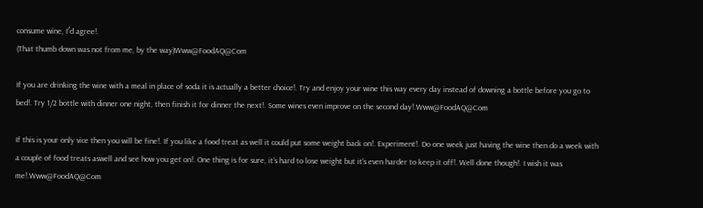consume wine, I′d agree!.
(That thumb down was not from me, by the way)Www@FoodAQ@Com

If you are drinking the wine with a meal in place of soda it is actually a better choice!. Try and enjoy your wine this way every day instead of downing a bottle before you go to bed!. Try 1/2 bottle with dinner one night, then finish it for dinner the next!. Some wines even improve on the second day!.Www@FoodAQ@Com

If this is your only vice then you will be fine!. If you like a food treat as well it could put some weight back on!. Experiment!. Do one week just having the wine then do a week with a couple of food treats aswell and see how you get on!. One thing is for sure, it's hard to lose weight but it's even harder to keep it off!. Well done though!. I wish it was me!.Www@FoodAQ@Com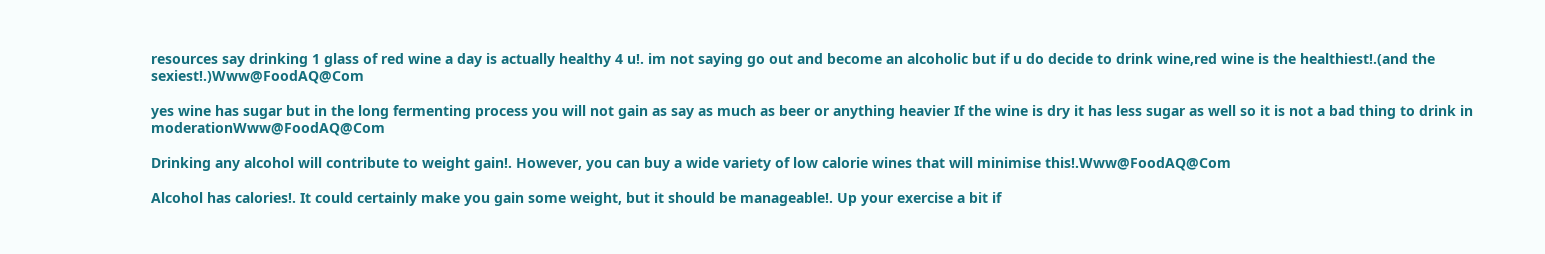resources say drinking 1 glass of red wine a day is actually healthy 4 u!. im not saying go out and become an alcoholic but if u do decide to drink wine,red wine is the healthiest!.(and the sexiest!.)Www@FoodAQ@Com

yes wine has sugar but in the long fermenting process you will not gain as say as much as beer or anything heavier If the wine is dry it has less sugar as well so it is not a bad thing to drink in moderationWww@FoodAQ@Com

Drinking any alcohol will contribute to weight gain!. However, you can buy a wide variety of low calorie wines that will minimise this!.Www@FoodAQ@Com

Alcohol has calories!. It could certainly make you gain some weight, but it should be manageable!. Up your exercise a bit if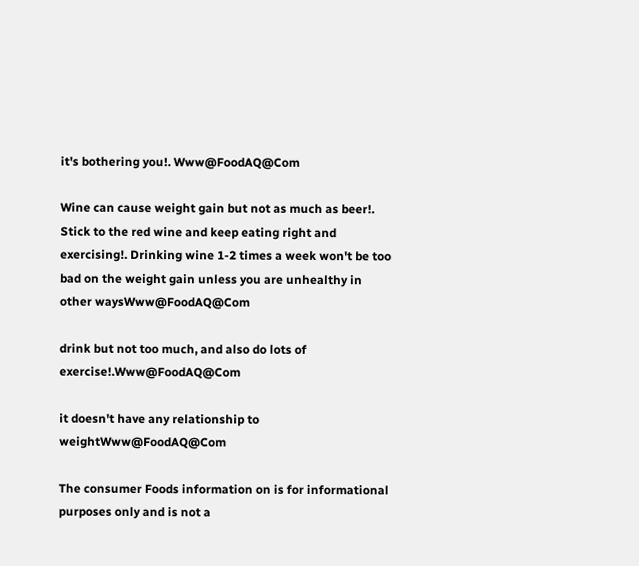it's bothering you!. Www@FoodAQ@Com

Wine can cause weight gain but not as much as beer!. Stick to the red wine and keep eating right and exercising!. Drinking wine 1-2 times a week won't be too bad on the weight gain unless you are unhealthy in other waysWww@FoodAQ@Com

drink but not too much, and also do lots of exercise!.Www@FoodAQ@Com

it doesn't have any relationship to weightWww@FoodAQ@Com

The consumer Foods information on is for informational purposes only and is not a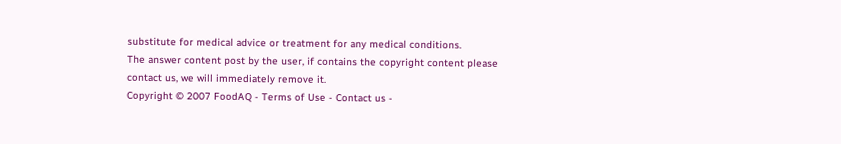substitute for medical advice or treatment for any medical conditions.
The answer content post by the user, if contains the copyright content please contact us, we will immediately remove it.
Copyright © 2007 FoodAQ - Terms of Use - Contact us -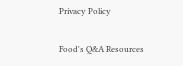Privacy Policy

Food's Q&A Resources